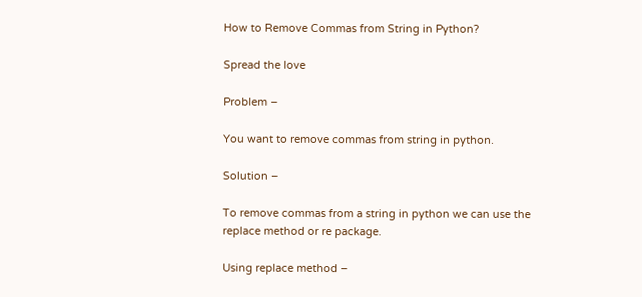How to Remove Commas from String in Python?

Spread the love

Problem –

You want to remove commas from string in python.

Solution –

To remove commas from a string in python we can use the replace method or re package.

Using replace method –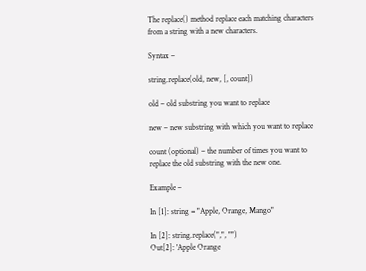The replace() method replace each matching characters from a string with a new characters.

Syntax –

string.replace(old, new, [, count])

old – old substring you want to replace

new – new substring with which you want to replace

count (optional) – the number of times you want to replace the old substring with the new one.

Example –

In [1]: string = "Apple, Orange, Mango"

In [2]: string.replace(",", "")
Out[2]: 'Apple Orange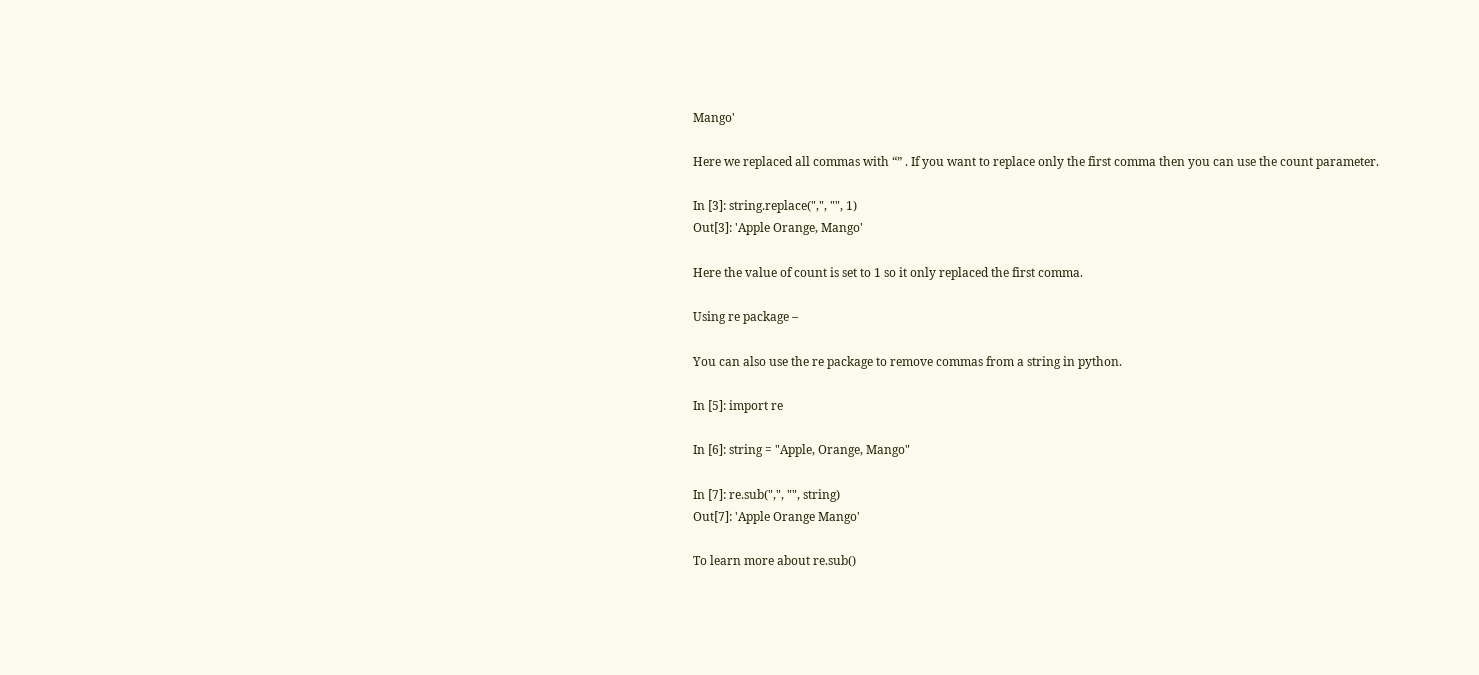Mango'

Here we replaced all commas with “” . If you want to replace only the first comma then you can use the count parameter.

In [3]: string.replace(",", "", 1)
Out[3]: 'Apple Orange, Mango'

Here the value of count is set to 1 so it only replaced the first comma.

Using re package –

You can also use the re package to remove commas from a string in python.

In [5]: import re

In [6]: string = "Apple, Orange, Mango"

In [7]: re.sub(",", "", string)
Out[7]: 'Apple Orange Mango'

To learn more about re.sub()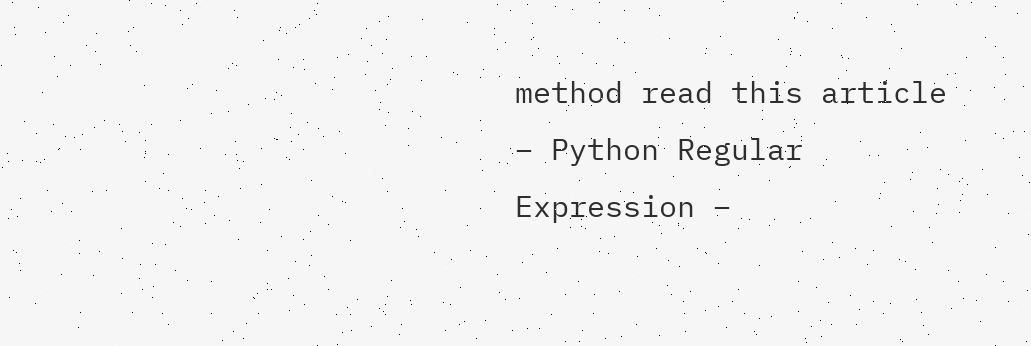method read this article – Python Regular Expression –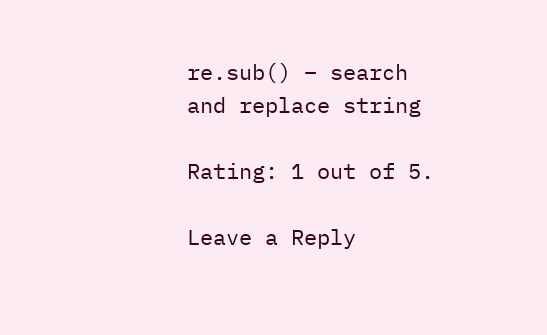re.sub() – search and replace string

Rating: 1 out of 5.

Leave a Reply